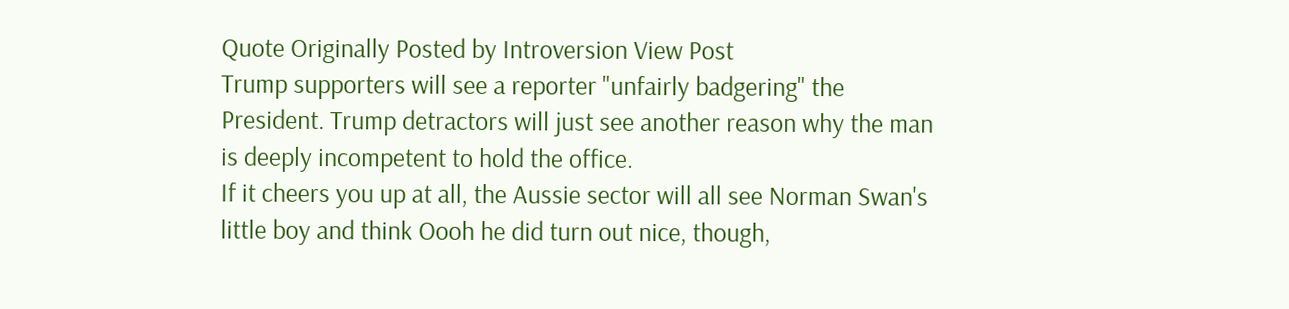Quote Originally Posted by Introversion View Post
Trump supporters will see a reporter "unfairly badgering" the President. Trump detractors will just see another reason why the man is deeply incompetent to hold the office.
If it cheers you up at all, the Aussie sector will all see Norman Swan's little boy and think Oooh he did turn out nice, though,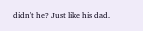didn't he? Just like his dad.